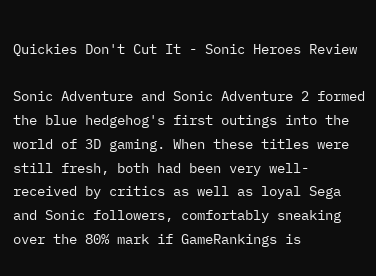Quickies Don't Cut It - Sonic Heroes Review

Sonic Adventure and Sonic Adventure 2 formed the blue hedgehog's first outings into the world of 3D gaming. When these titles were still fresh, both had been very well-received by critics as well as loyal Sega and Sonic followers, comfortably sneaking over the 80% mark if GameRankings is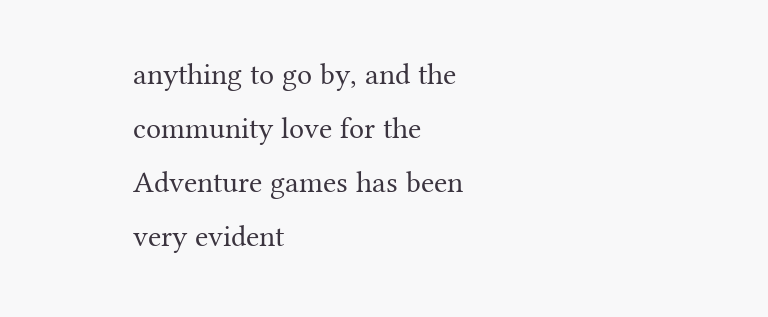anything to go by, and the community love for the Adventure games has been very evident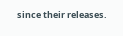since their releases.